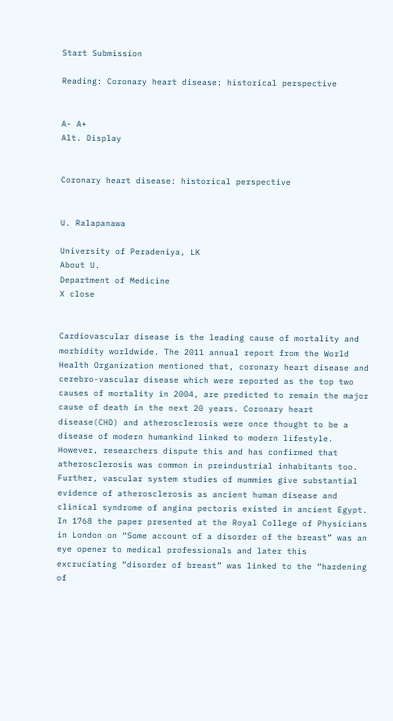Start Submission

Reading: Coronary heart disease: historical perspective


A- A+
Alt. Display


Coronary heart disease: historical perspective


U. Ralapanawa

University of Peradeniya, LK
About U.
Department of Medicine
X close


Cardiovascular disease is the leading cause of mortality and morbidity worldwide. The 2011 annual report from the World Health Organization mentioned that, coronary heart disease and cerebro-vascular disease which were reported as the top two causes of mortality in 2004, are predicted to remain the major cause of death in the next 20 years. Coronary heart disease(CHD) and atherosclerosis were once thought to be a disease of modern humankind linked to modern lifestyle. However, researchers dispute this and has confirmed that atherosclerosis was common in preindustrial inhabitants too. Further, vascular system studies of mummies give substantial evidence of atherosclerosis as ancient human disease and clinical syndrome of angina pectoris existed in ancient Egypt. In 1768 the paper presented at the Royal College of Physicians in London on “Some account of a disorder of the breast” was an eye opener to medical professionals and later this excruciating “disorder of breast” was linked to the “hardening of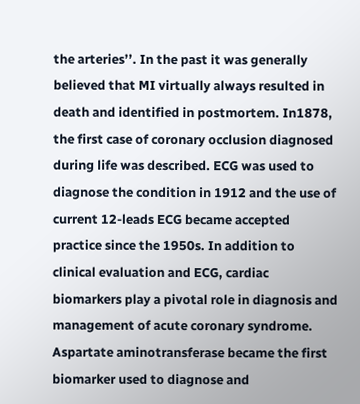the arteries’’. In the past it was generally believed that MI virtually always resulted in death and identified in postmortem. In1878, the first case of coronary occlusion diagnosed during life was described. ECG was used to diagnose the condition in 1912 and the use of current 12-leads ECG became accepted practice since the 1950s. In addition to clinical evaluation and ECG, cardiac biomarkers play a pivotal role in diagnosis and management of acute coronary syndrome. Aspartate aminotransferase became the first biomarker used to diagnose and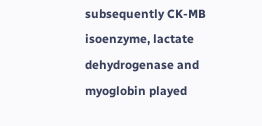subsequently CK-MB isoenzyme, lactate dehydrogenase and myoglobin played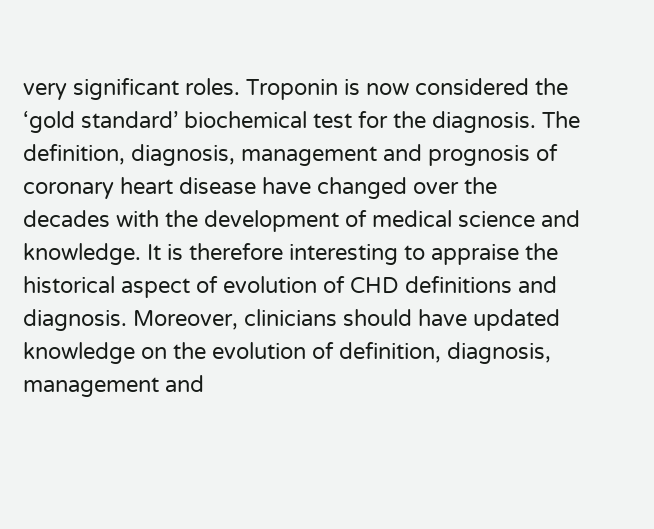very significant roles. Troponin is now considered the ‘gold standard’ biochemical test for the diagnosis. The definition, diagnosis, management and prognosis of coronary heart disease have changed over the decades with the development of medical science and knowledge. It is therefore interesting to appraise the historical aspect of evolution of CHD definitions and diagnosis. Moreover, clinicians should have updated knowledge on the evolution of definition, diagnosis, management and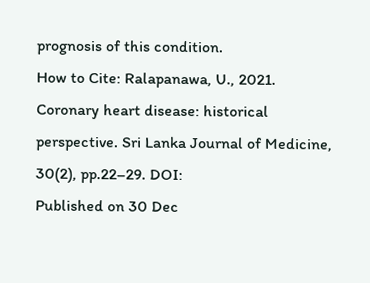prognosis of this condition.
How to Cite: Ralapanawa, U., 2021. Coronary heart disease: historical perspective. Sri Lanka Journal of Medicine, 30(2), pp.22–29. DOI:
Published on 30 Dec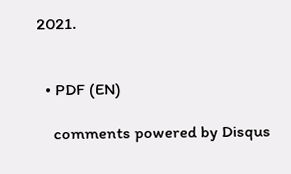2021.


  • PDF (EN)

    comments powered by Disqus